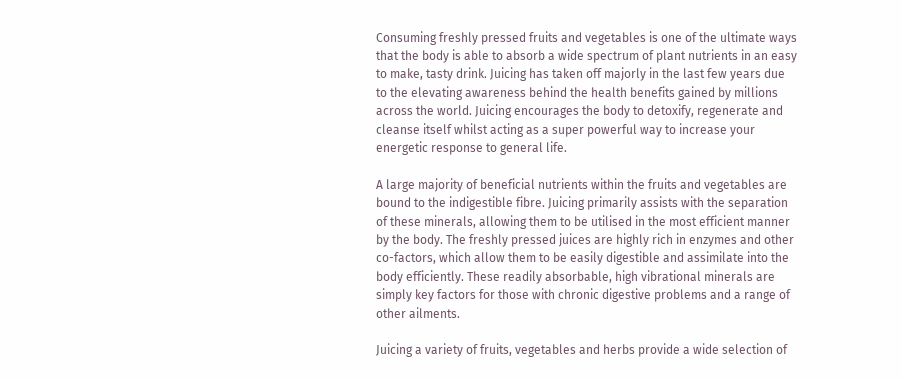Consuming freshly pressed fruits and vegetables is one of the ultimate ways that the body is able to absorb a wide spectrum of plant nutrients in an easy to make, tasty drink. Juicing has taken off majorly in the last few years due to the elevating awareness behind the health benefits gained by millions across the world. Juicing encourages the body to detoxify, regenerate and cleanse itself whilst acting as a super powerful way to increase your energetic response to general life.

A large majority of beneficial nutrients within the fruits and vegetables are bound to the indigestible fibre. Juicing primarily assists with the separation of these minerals, allowing them to be utilised in the most efficient manner by the body. The freshly pressed juices are highly rich in enzymes and other co-factors, which allow them to be easily digestible and assimilate into the body efficiently. These readily absorbable, high vibrational minerals are simply key factors for those with chronic digestive problems and a range of other ailments.

Juicing a variety of fruits, vegetables and herbs provide a wide selection of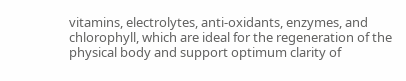vitamins, electrolytes, anti-oxidants, enzymes, and chlorophyll, which are ideal for the regeneration of the physical body and support optimum clarity of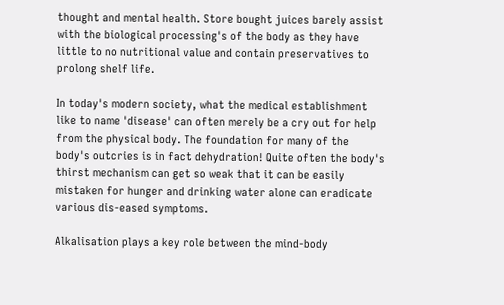thought and mental health. Store bought juices barely assist with the biological processing's of the body as they have little to no nutritional value and contain preservatives to prolong shelf life.

In today's modern society, what the medical establishment like to name 'disease' can often merely be a cry out for help from the physical body. The foundation for many of the body's outcries is in fact dehydration! Quite often the body's thirst mechanism can get so weak that it can be easily mistaken for hunger and drinking water alone can eradicate various dis-eased symptoms.

Alkalisation plays a key role between the mind-body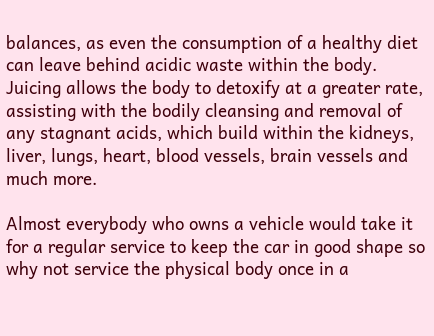balances, as even the consumption of a healthy diet can leave behind acidic waste within the body. Juicing allows the body to detoxify at a greater rate, assisting with the bodily cleansing and removal of any stagnant acids, which build within the kidneys, liver, lungs, heart, blood vessels, brain vessels and much more.

Almost everybody who owns a vehicle would take it for a regular service to keep the car in good shape so why not service the physical body once in a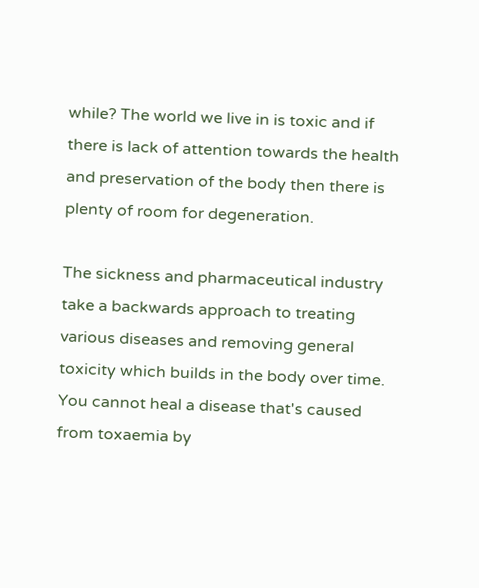while? The world we live in is toxic and if there is lack of attention towards the health and preservation of the body then there is plenty of room for degeneration.

The sickness and pharmaceutical industry take a backwards approach to treating various diseases and removing general toxicity which builds in the body over time. You cannot heal a disease that's caused from toxaemia by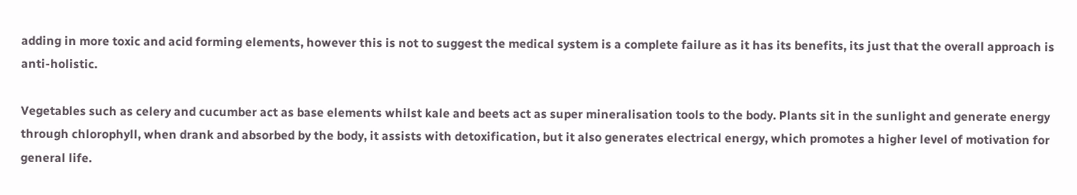adding in more toxic and acid forming elements, however this is not to suggest the medical system is a complete failure as it has its benefits, its just that the overall approach is anti-holistic.

Vegetables such as celery and cucumber act as base elements whilst kale and beets act as super mineralisation tools to the body. Plants sit in the sunlight and generate energy through chlorophyll, when drank and absorbed by the body, it assists with detoxification, but it also generates electrical energy, which promotes a higher level of motivation for general life.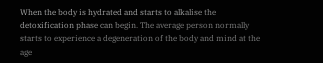When the body is hydrated and starts to alkalise the detoxification phase can begin. The average person normally starts to experience a degeneration of the body and mind at the age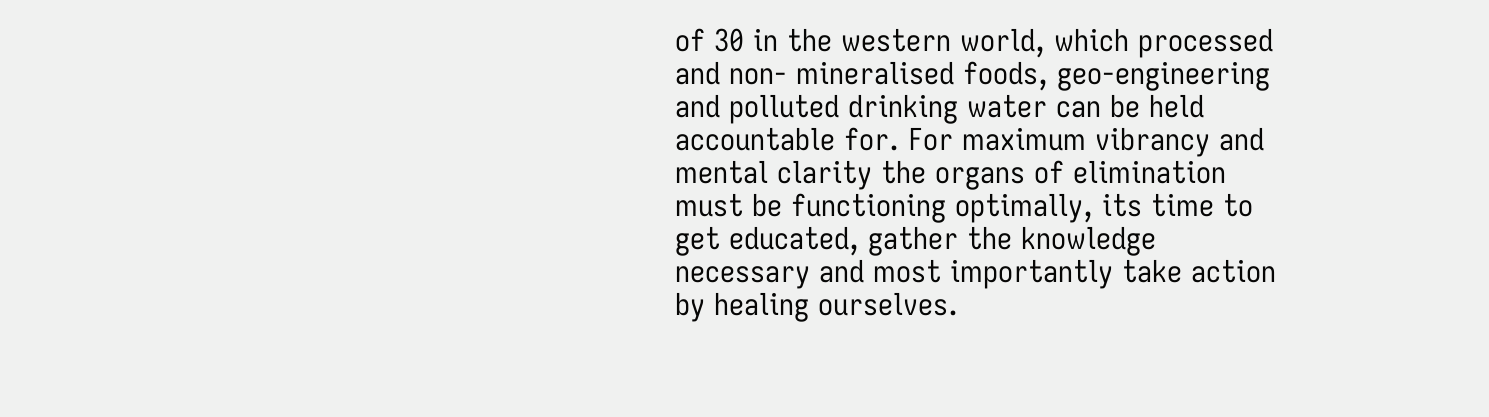of 30 in the western world, which processed and non- mineralised foods, geo-engineering and polluted drinking water can be held accountable for. For maximum vibrancy and mental clarity the organs of elimination must be functioning optimally, its time to get educated, gather the knowledge necessary and most importantly take action by healing ourselves.